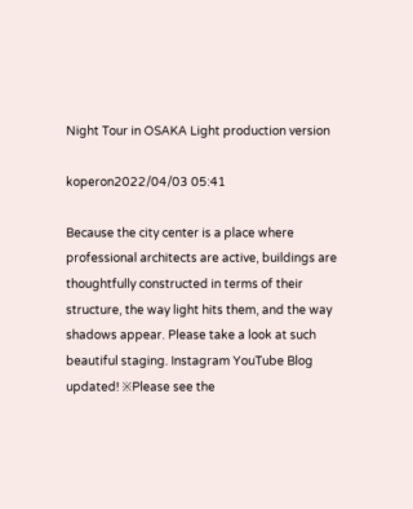Night Tour in OSAKA Light production version

koperon2022/04/03 05:41

Because the city center is a place where professional architects are active, buildings are thoughtfully constructed in terms of their structure, the way light hits them, and the way shadows appear. Please take a look at such beautiful staging. Instagram YouTube Blog updated! ※Please see the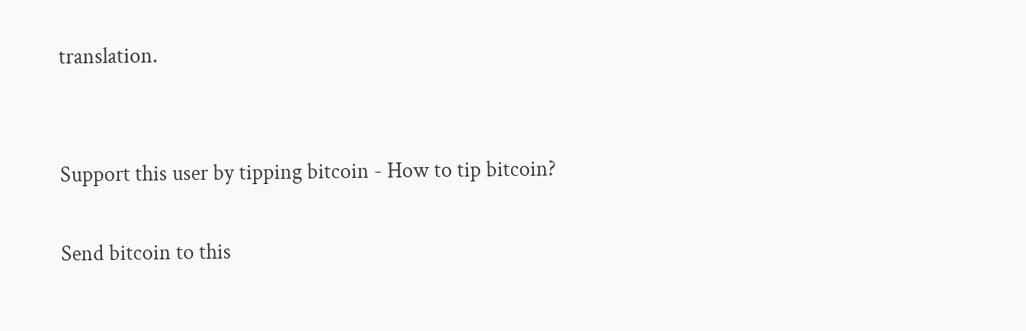translation.


Support this user by tipping bitcoin - How to tip bitcoin?

Send bitcoin to this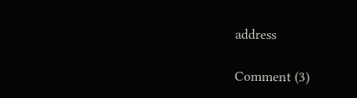address

Comment (3)